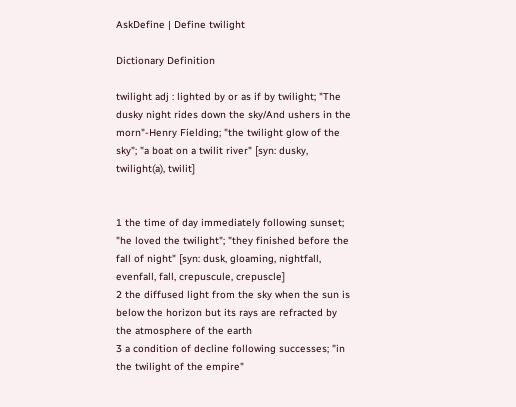AskDefine | Define twilight

Dictionary Definition

twilight adj : lighted by or as if by twilight; "The dusky night rides down the sky/And ushers in the morn"-Henry Fielding; "the twilight glow of the sky"; "a boat on a twilit river" [syn: dusky, twilight(a), twilit]


1 the time of day immediately following sunset; "he loved the twilight"; "they finished before the fall of night" [syn: dusk, gloaming, nightfall, evenfall, fall, crepuscule, crepuscle]
2 the diffused light from the sky when the sun is below the horizon but its rays are refracted by the atmosphere of the earth
3 a condition of decline following successes; "in the twilight of the empire"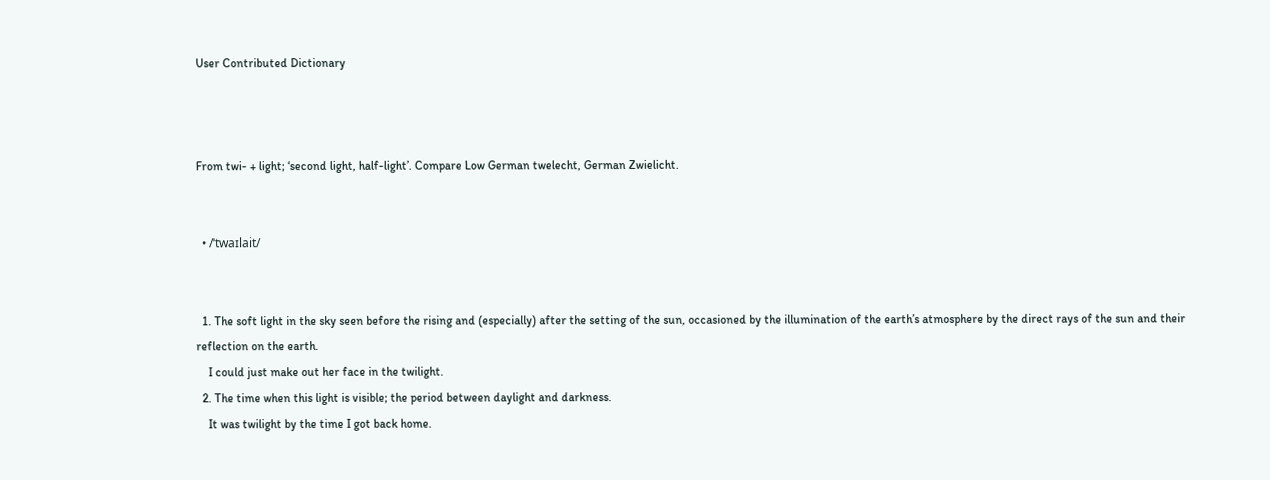User Contributed Dictionary



From twi- + light; ‘second light, half-light’. Compare Low German twelecht, German Zwielicht.


  • /ˈtwaɪlait/


  1. The soft light in the sky seen before the rising and (especially) after the setting of the sun, occasioned by the illumination of the earth’s atmosphere by the direct rays of the sun and their reflection on the earth.
    I could just make out her face in the twilight.
  2. The time when this light is visible; the period between daylight and darkness.
    It was twilight by the time I got back home.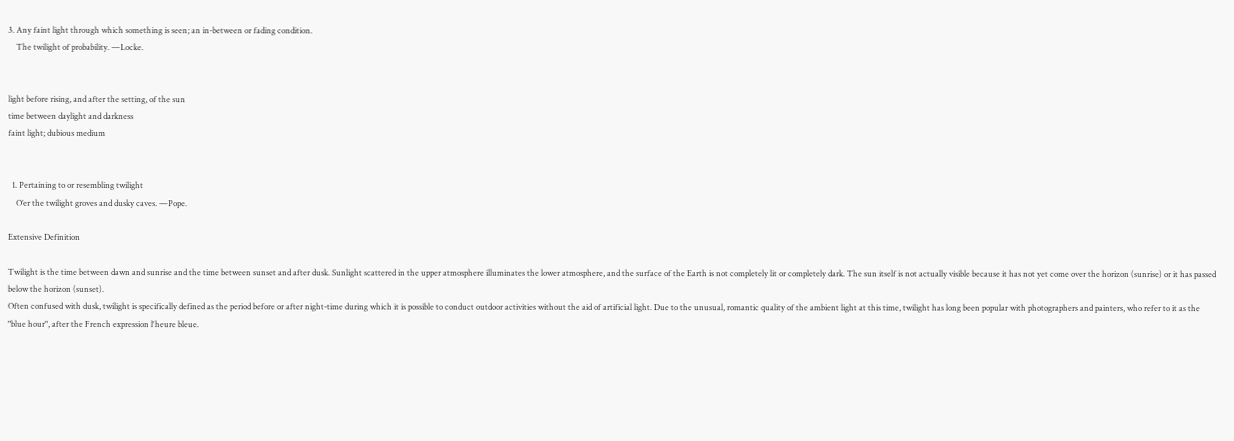3. Any faint light through which something is seen; an in-between or fading condition.
    The twilight of probability. —Locke.


light before rising, and after the setting, of the sun
time between daylight and darkness
faint light; dubious medium


  1. Pertaining to or resembling twilight
    O’er the twilight groves and dusky caves. —Pope.

Extensive Definition

Twilight is the time between dawn and sunrise and the time between sunset and after dusk. Sunlight scattered in the upper atmosphere illuminates the lower atmosphere, and the surface of the Earth is not completely lit or completely dark. The sun itself is not actually visible because it has not yet come over the horizon (sunrise) or it has passed below the horizon (sunset).
Often confused with dusk, twilight is specifically defined as the period before or after night-time during which it is possible to conduct outdoor activities without the aid of artificial light. Due to the unusual, romantic quality of the ambient light at this time, twilight has long been popular with photographers and painters, who refer to it as the "blue hour", after the French expression l'heure bleue.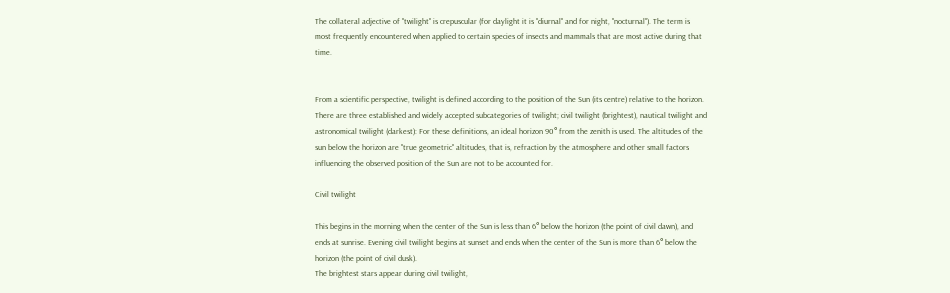The collateral adjective of "twilight" is crepuscular (for daylight it is "diurnal" and for night, "nocturnal"). The term is most frequently encountered when applied to certain species of insects and mammals that are most active during that time.


From a scientific perspective, twilight is defined according to the position of the Sun (its centre) relative to the horizon. There are three established and widely accepted subcategories of twilight; civil twilight (brightest), nautical twilight and astronomical twilight (darkest): For these definitions, an ideal horizon 90° from the zenith is used. The altitudes of the sun below the horizon are "true geometric" altitudes, that is, refraction by the atmosphere and other small factors influencing the observed position of the Sun are not to be accounted for.

Civil twilight

This begins in the morning when the center of the Sun is less than 6° below the horizon (the point of civil dawn), and ends at sunrise. Evening civil twilight begins at sunset and ends when the center of the Sun is more than 6° below the horizon (the point of civil dusk).
The brightest stars appear during civil twilight,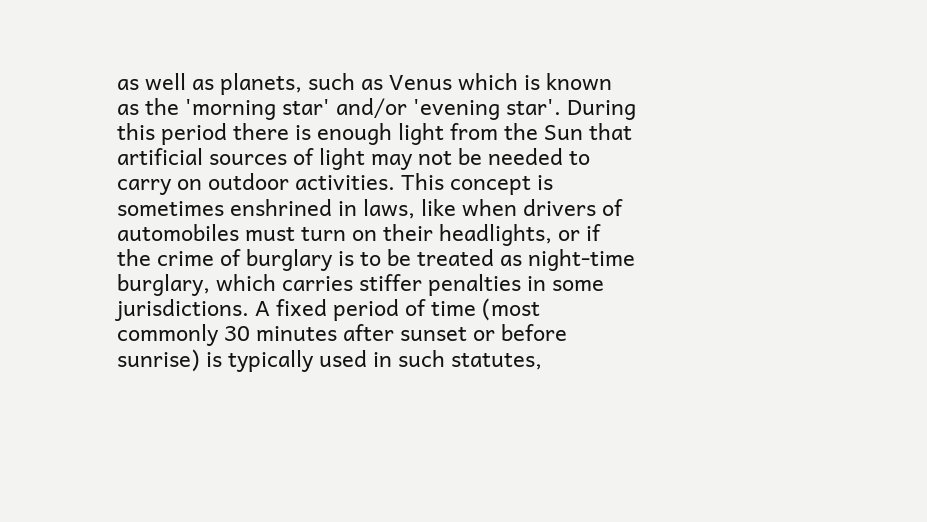as well as planets, such as Venus which is known as the 'morning star' and/or 'evening star'. During this period there is enough light from the Sun that artificial sources of light may not be needed to carry on outdoor activities. This concept is sometimes enshrined in laws, like when drivers of automobiles must turn on their headlights, or if the crime of burglary is to be treated as night-time burglary, which carries stiffer penalties in some jurisdictions. A fixed period of time (most commonly 30 minutes after sunset or before sunrise) is typically used in such statutes,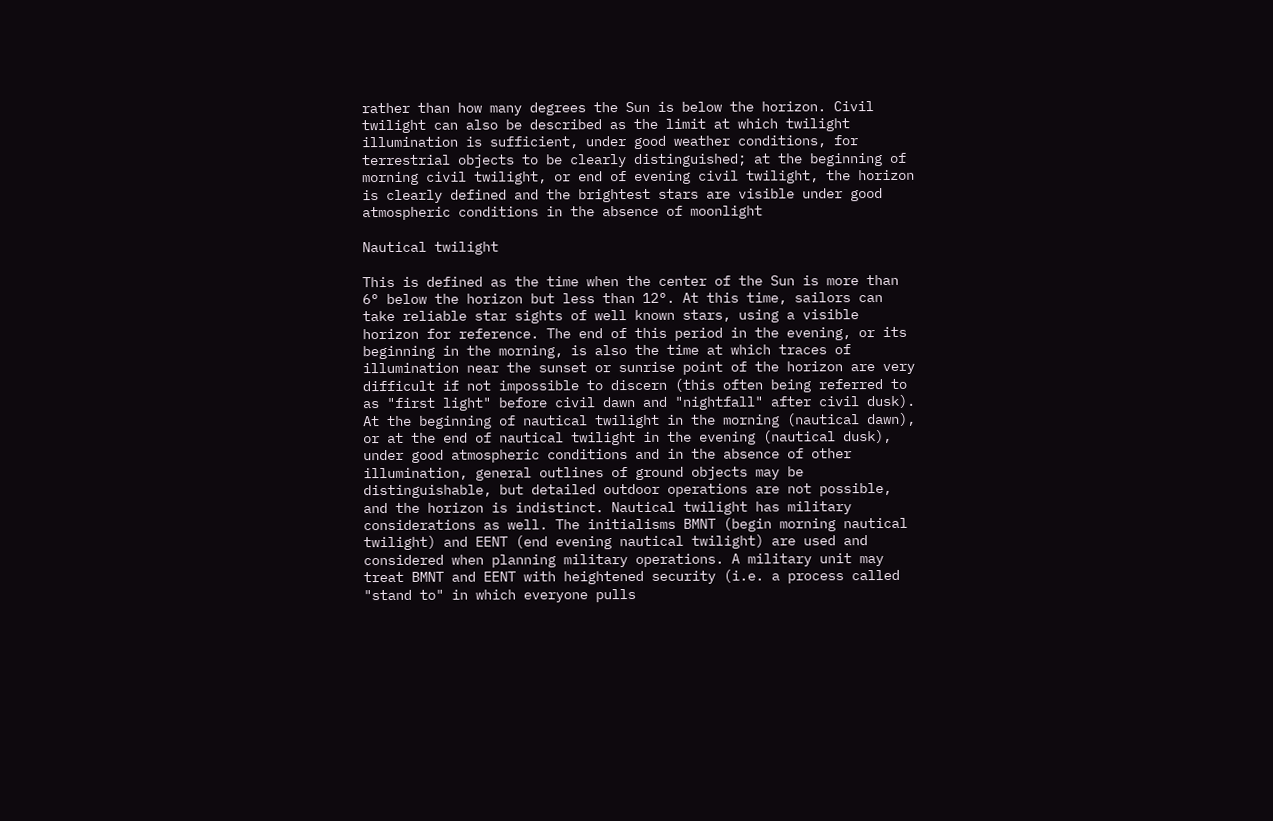rather than how many degrees the Sun is below the horizon. Civil twilight can also be described as the limit at which twilight illumination is sufficient, under good weather conditions, for terrestrial objects to be clearly distinguished; at the beginning of morning civil twilight, or end of evening civil twilight, the horizon is clearly defined and the brightest stars are visible under good atmospheric conditions in the absence of moonlight

Nautical twilight

This is defined as the time when the center of the Sun is more than 6° below the horizon but less than 12°. At this time, sailors can take reliable star sights of well known stars, using a visible horizon for reference. The end of this period in the evening, or its beginning in the morning, is also the time at which traces of illumination near the sunset or sunrise point of the horizon are very difficult if not impossible to discern (this often being referred to as "first light" before civil dawn and "nightfall" after civil dusk). At the beginning of nautical twilight in the morning (nautical dawn), or at the end of nautical twilight in the evening (nautical dusk), under good atmospheric conditions and in the absence of other illumination, general outlines of ground objects may be distinguishable, but detailed outdoor operations are not possible, and the horizon is indistinct. Nautical twilight has military considerations as well. The initialisms BMNT (begin morning nautical twilight) and EENT (end evening nautical twilight) are used and considered when planning military operations. A military unit may treat BMNT and EENT with heightened security (i.e. a process called "stand to" in which everyone pulls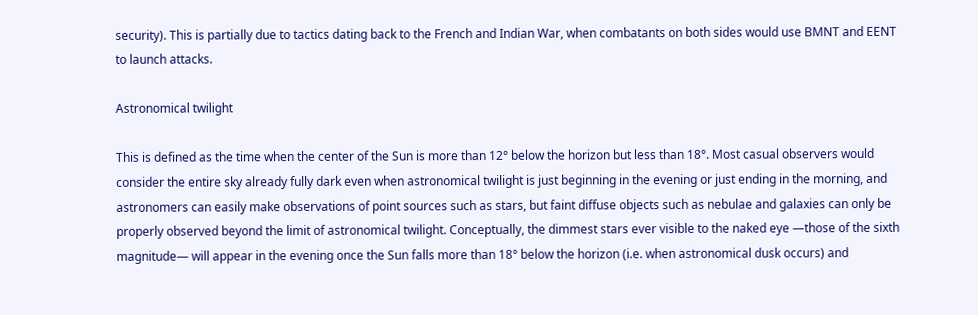security). This is partially due to tactics dating back to the French and Indian War, when combatants on both sides would use BMNT and EENT to launch attacks.

Astronomical twilight

This is defined as the time when the center of the Sun is more than 12° below the horizon but less than 18°. Most casual observers would consider the entire sky already fully dark even when astronomical twilight is just beginning in the evening or just ending in the morning, and astronomers can easily make observations of point sources such as stars, but faint diffuse objects such as nebulae and galaxies can only be properly observed beyond the limit of astronomical twilight. Conceptually, the dimmest stars ever visible to the naked eye —those of the sixth magnitude— will appear in the evening once the Sun falls more than 18° below the horizon (i.e. when astronomical dusk occurs) and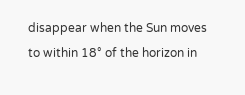disappear when the Sun moves to within 18° of the horizon in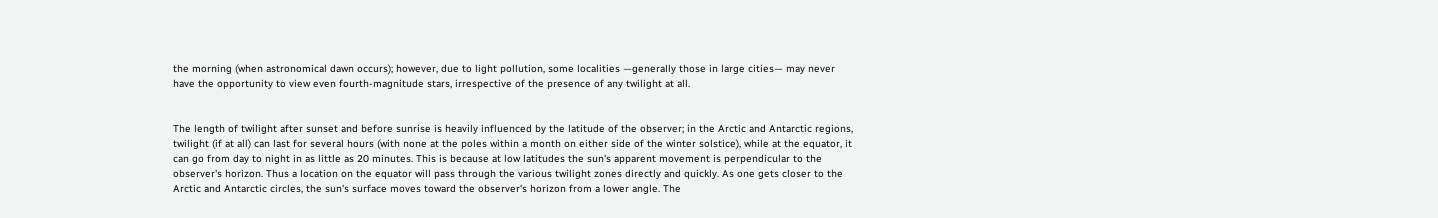the morning (when astronomical dawn occurs); however, due to light pollution, some localities —generally those in large cities— may never have the opportunity to view even fourth-magnitude stars, irrespective of the presence of any twilight at all.


The length of twilight after sunset and before sunrise is heavily influenced by the latitude of the observer; in the Arctic and Antarctic regions, twilight (if at all) can last for several hours (with none at the poles within a month on either side of the winter solstice), while at the equator, it can go from day to night in as little as 20 minutes. This is because at low latitudes the sun's apparent movement is perpendicular to the observer's horizon. Thus a location on the equator will pass through the various twilight zones directly and quickly. As one gets closer to the Arctic and Antarctic circles, the sun's surface moves toward the observer's horizon from a lower angle. The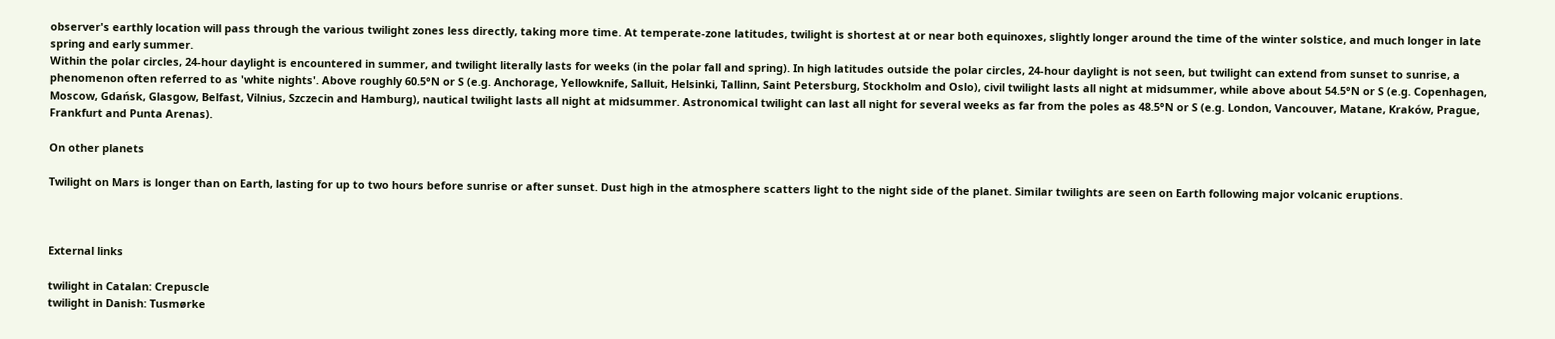observer's earthly location will pass through the various twilight zones less directly, taking more time. At temperate-zone latitudes, twilight is shortest at or near both equinoxes, slightly longer around the time of the winter solstice, and much longer in late spring and early summer.
Within the polar circles, 24-hour daylight is encountered in summer, and twilight literally lasts for weeks (in the polar fall and spring). In high latitudes outside the polar circles, 24-hour daylight is not seen, but twilight can extend from sunset to sunrise, a phenomenon often referred to as 'white nights'. Above roughly 60.5°N or S (e.g. Anchorage, Yellowknife, Salluit, Helsinki, Tallinn, Saint Petersburg, Stockholm and Oslo), civil twilight lasts all night at midsummer, while above about 54.5°N or S (e.g. Copenhagen, Moscow, Gdańsk, Glasgow, Belfast, Vilnius, Szczecin and Hamburg), nautical twilight lasts all night at midsummer. Astronomical twilight can last all night for several weeks as far from the poles as 48.5°N or S (e.g. London, Vancouver, Matane, Kraków, Prague, Frankfurt and Punta Arenas).

On other planets

Twilight on Mars is longer than on Earth, lasting for up to two hours before sunrise or after sunset. Dust high in the atmosphere scatters light to the night side of the planet. Similar twilights are seen on Earth following major volcanic eruptions.



External links

twilight in Catalan: Crepuscle
twilight in Danish: Tusmørke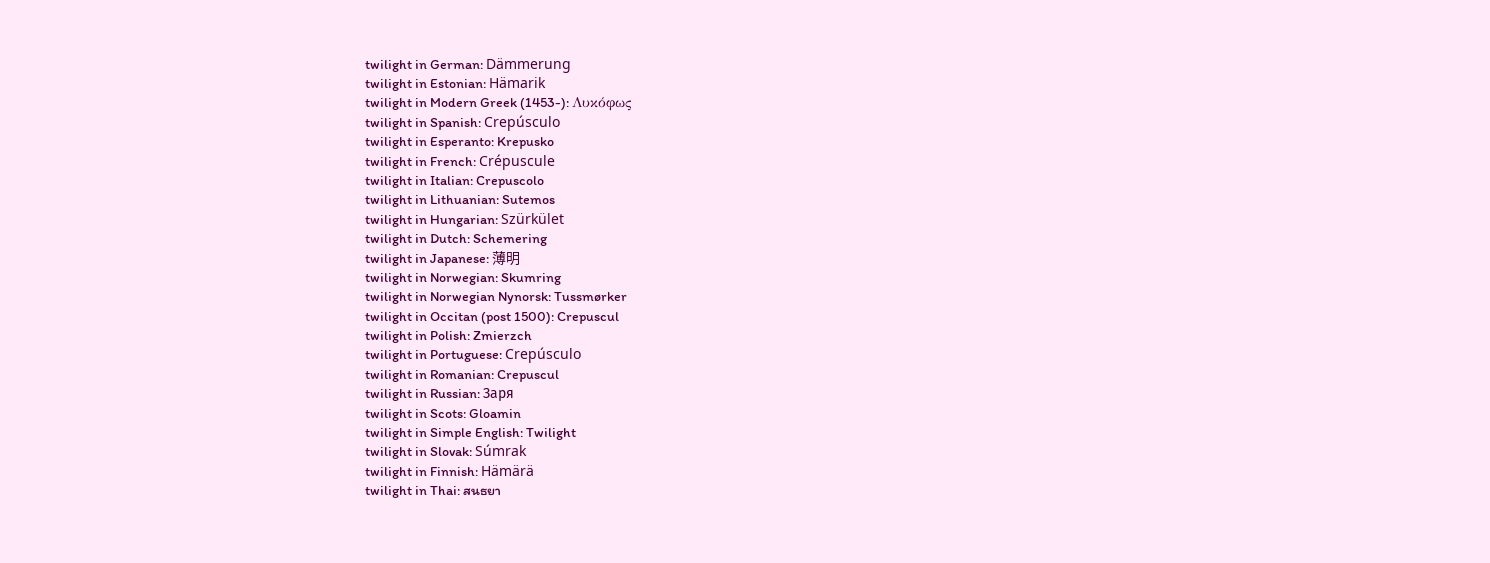twilight in German: Dämmerung
twilight in Estonian: Hämarik
twilight in Modern Greek (1453-): Λυκόφως
twilight in Spanish: Crepúsculo
twilight in Esperanto: Krepusko
twilight in French: Crépuscule
twilight in Italian: Crepuscolo
twilight in Lithuanian: Sutemos
twilight in Hungarian: Szürkület
twilight in Dutch: Schemering
twilight in Japanese: 薄明
twilight in Norwegian: Skumring
twilight in Norwegian Nynorsk: Tussmørker
twilight in Occitan (post 1500): Crepuscul
twilight in Polish: Zmierzch
twilight in Portuguese: Crepúsculo
twilight in Romanian: Crepuscul
twilight in Russian: Заря
twilight in Scots: Gloamin
twilight in Simple English: Twilight
twilight in Slovak: Súmrak
twilight in Finnish: Hämärä
twilight in Thai: สนธยา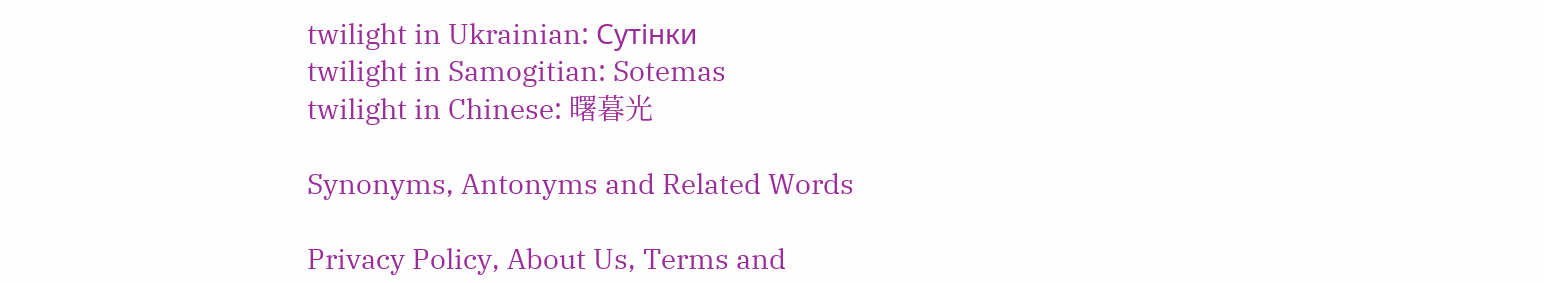twilight in Ukrainian: Сутінки
twilight in Samogitian: Sotemas
twilight in Chinese: 曙暮光

Synonyms, Antonyms and Related Words

Privacy Policy, About Us, Terms and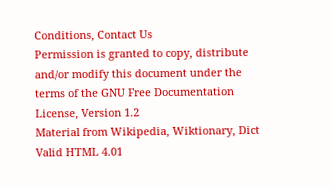Conditions, Contact Us
Permission is granted to copy, distribute and/or modify this document under the terms of the GNU Free Documentation License, Version 1.2
Material from Wikipedia, Wiktionary, Dict
Valid HTML 4.01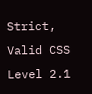Strict, Valid CSS Level 2.1